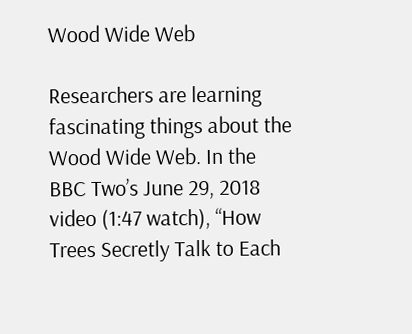Wood Wide Web

Researchers are learning fascinating things about the Wood Wide Web. In the BBC Two’s June 29, 2018 video (1:47 watch), “How Trees Secretly Talk to Each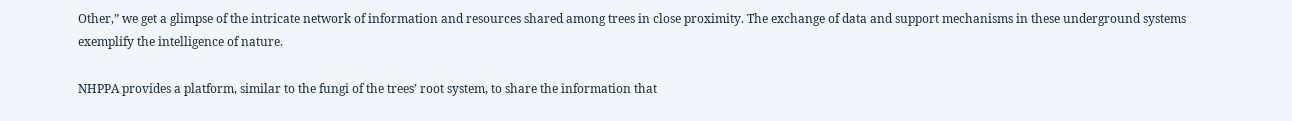Other,” we get a glimpse of the intricate network of information and resources shared among trees in close proximity. The exchange of data and support mechanisms in these underground systems exemplify the intelligence of nature.

NHPPA provides a platform, similar to the fungi of the trees’ root system, to share the information that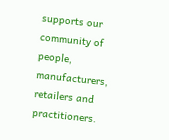supports our community of people, manufacturers, retailers and practitioners.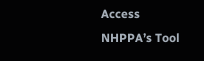Access NHPPA’s Tool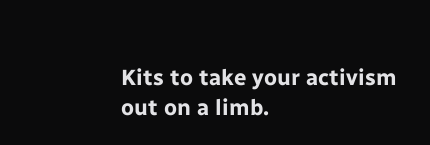Kits to take your activism out on a limb.